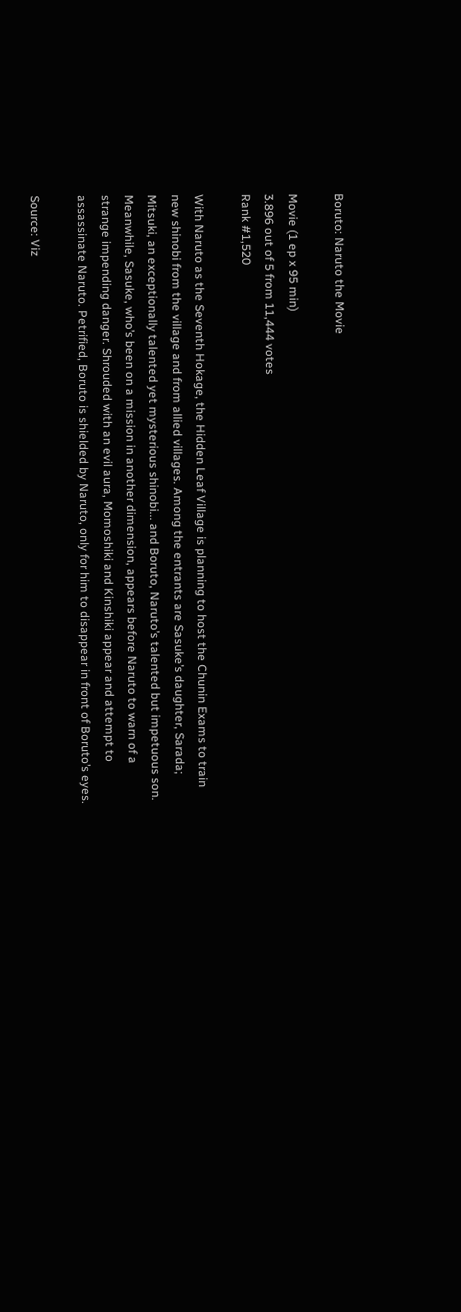Boruto: Naruto the Movie

Movie (1 ep x 95 min)
3.896 out of 5 from 11,444 votes
Rank #1,520

With Naruto as the Seventh Hokage, the Hidden Leaf Village is planning to host the Chunin Exams to train new shinobi from the village and from allied villages. Among the entrants are Sasuke’s daughter, Sarada; Mitsuki, an exceptionally talented yet mysterious shinobi... and Boruto, Naruto’s talented but impetuous son. Meanwhile, Sasuke, who’s been on a mission in another dimension, appears before Naruto to warn of a strange impending danger. Shrouded with an evil aura, Momoshiki and Kinshiki appear and attempt to assassinate Naruto. Petrified, Boruto is shielded by Naruto, only for him to disappear in front of Boruto’s eyes.

Source: Viz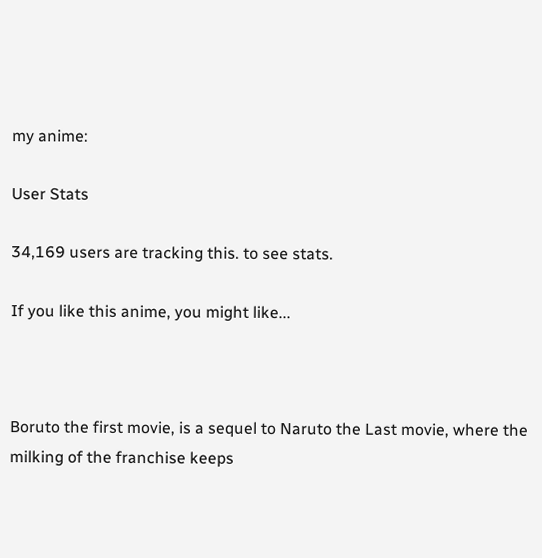my anime:

User Stats

34,169 users are tracking this. to see stats.

If you like this anime, you might like...



Boruto the first movie, is a sequel to Naruto the Last movie, where the milking of the franchise keeps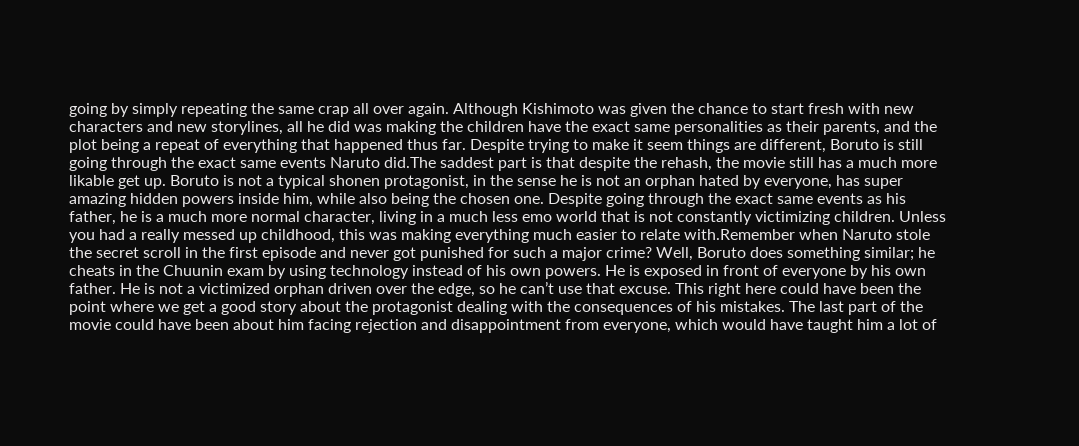going by simply repeating the same crap all over again. Although Kishimoto was given the chance to start fresh with new characters and new storylines, all he did was making the children have the exact same personalities as their parents, and the plot being a repeat of everything that happened thus far. Despite trying to make it seem things are different, Boruto is still going through the exact same events Naruto did.The saddest part is that despite the rehash, the movie still has a much more likable get up. Boruto is not a typical shonen protagonist, in the sense he is not an orphan hated by everyone, has super amazing hidden powers inside him, while also being the chosen one. Despite going through the exact same events as his father, he is a much more normal character, living in a much less emo world that is not constantly victimizing children. Unless you had a really messed up childhood, this was making everything much easier to relate with.Remember when Naruto stole the secret scroll in the first episode and never got punished for such a major crime? Well, Boruto does something similar; he cheats in the Chuunin exam by using technology instead of his own powers. He is exposed in front of everyone by his own father. He is not a victimized orphan driven over the edge, so he can’t use that excuse. This right here could have been the point where we get a good story about the protagonist dealing with the consequences of his mistakes. The last part of the movie could have been about him facing rejection and disappointment from everyone, which would have taught him a lot of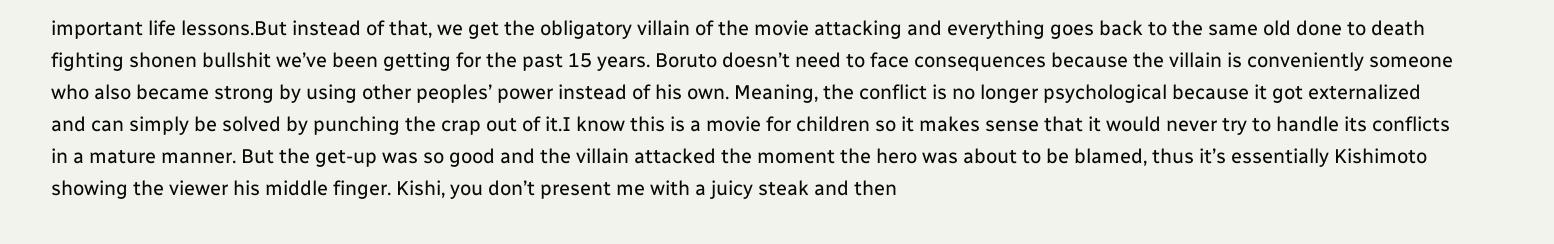important life lessons.But instead of that, we get the obligatory villain of the movie attacking and everything goes back to the same old done to death fighting shonen bullshit we’ve been getting for the past 15 years. Boruto doesn’t need to face consequences because the villain is conveniently someone who also became strong by using other peoples’ power instead of his own. Meaning, the conflict is no longer psychological because it got externalized and can simply be solved by punching the crap out of it.I know this is a movie for children so it makes sense that it would never try to handle its conflicts in a mature manner. But the get-up was so good and the villain attacked the moment the hero was about to be blamed, thus it’s essentially Kishimoto showing the viewer his middle finger. Kishi, you don’t present me with a juicy steak and then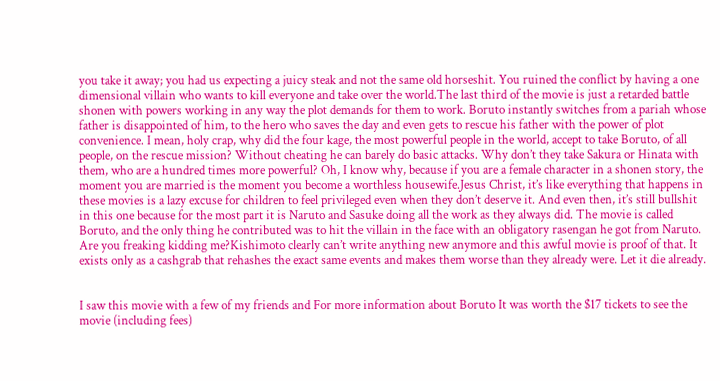you take it away; you had us expecting a juicy steak and not the same old horseshit. You ruined the conflict by having a one dimensional villain who wants to kill everyone and take over the world.The last third of the movie is just a retarded battle shonen with powers working in any way the plot demands for them to work. Boruto instantly switches from a pariah whose father is disappointed of him, to the hero who saves the day and even gets to rescue his father with the power of plot convenience. I mean, holy crap, why did the four kage, the most powerful people in the world, accept to take Boruto, of all people, on the rescue mission? Without cheating he can barely do basic attacks. Why don’t they take Sakura or Hinata with them, who are a hundred times more powerful? Oh, I know why, because if you are a female character in a shonen story, the moment you are married is the moment you become a worthless housewife.Jesus Christ, it’s like everything that happens in these movies is a lazy excuse for children to feel privileged even when they don’t deserve it. And even then, it’s still bullshit in this one because for the most part it is Naruto and Sasuke doing all the work as they always did. The movie is called Boruto, and the only thing he contributed was to hit the villain in the face with an obligatory rasengan he got from Naruto. Are you freaking kidding me?Kishimoto clearly can’t write anything new anymore and this awful movie is proof of that. It exists only as a cashgrab that rehashes the exact same events and makes them worse than they already were. Let it die already.


I saw this movie with a few of my friends and For more information about Boruto It was worth the $17 tickets to see the movie (including fees)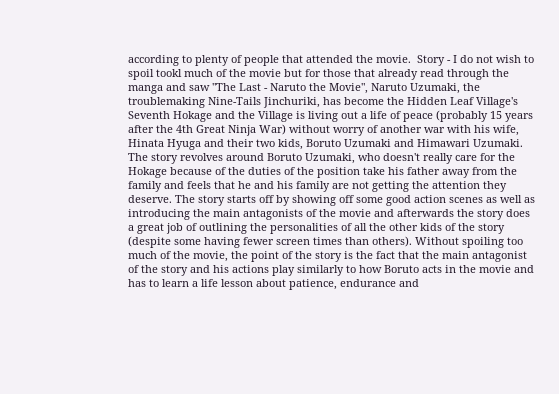according to plenty of people that attended the movie.  Story - I do not wish to spoil tookl much of the movie but for those that already read through the manga and saw "The Last - Naruto the Movie", Naruto Uzumaki, the troublemaking Nine-Tails Jinchuriki, has become the Hidden Leaf Village's Seventh Hokage and the Village is living out a life of peace (probably 15 years after the 4th Great Ninja War) without worry of another war with his wife, Hinata Hyuga and their two kids, Boruto Uzumaki and Himawari Uzumaki. The story revolves around Boruto Uzumaki, who doesn't really care for the Hokage because of the duties of the position take his father away from the family and feels that he and his family are not getting the attention they deserve. The story starts off by showing off some good action scenes as well as introducing the main antagonists of the movie and afterwards the story does a great job of outlining the personalities of all the other kids of the story (despite some having fewer screen times than others). Without spoiling too much of the movie, the point of the story is the fact that the main antagonist of the story and his actions play similarly to how Boruto acts in the movie and has to learn a life lesson about patience, endurance and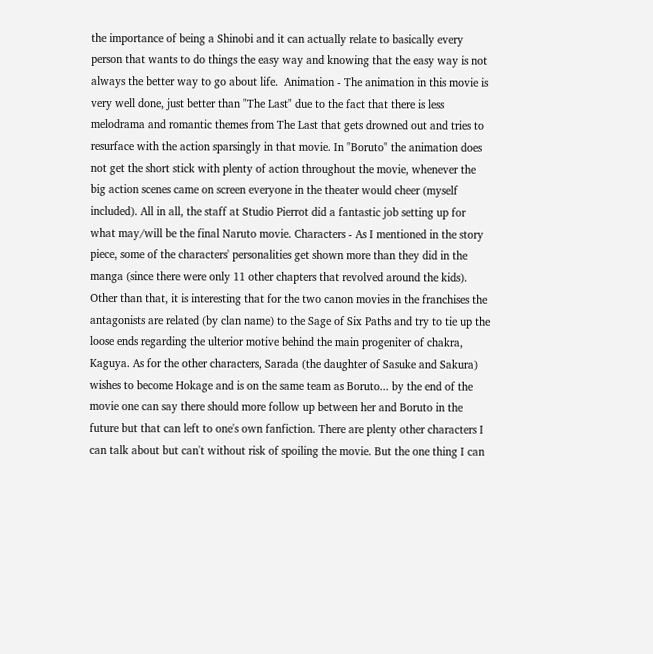the importance of being a Shinobi and it can actually relate to basically every person that wants to do things the easy way and knowing that the easy way is not always the better way to go about life.  Animation - The animation in this movie is very well done, just better than "The Last" due to the fact that there is less melodrama and romantic themes from The Last that gets drowned out and tries to resurface with the action sparsingly in that movie. In "Boruto" the animation does not get the short stick with plenty of action throughout the movie, whenever the big action scenes came on screen everyone in the theater would cheer (myself included). All in all, the staff at Studio Pierrot did a fantastic job setting up for what may/will be the final Naruto movie. Characters - As I mentioned in the story piece, some of the characters' personalities get shown more than they did in the manga (since there were only 11 other chapters that revolved around the kids). Other than that, it is interesting that for the two canon movies in the franchises the antagonists are related (by clan name) to the Sage of Six Paths and try to tie up the loose ends regarding the ulterior motive behind the main progeniter of chakra, Kaguya. As for the other characters, Sarada (the daughter of Sasuke and Sakura) wishes to become Hokage and is on the same team as Boruto... by the end of the movie one can say there should more follow up between her and Boruto in the future but that can left to one's own fanfiction. There are plenty other characters I can talk about but can't without risk of spoiling the movie. But the one thing I can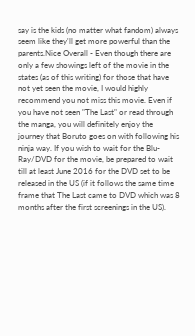say is the kids (no matter what fandom) always seem like they'll get more powerful than the parents.Nice Overall - Even though there are only a few showings left of the movie in the states (as of this writing) for those that have not yet seen the movie, I would highly recommend you not miss this movie. Even if you have not seen "The Last" or read through the manga, you will definitely enjoy the journey that Boruto goes on with following his ninja way. If you wish to wait for the Blu-Ray/DVD for the movie, be prepared to wait till at least June 2016 for the DVD set to be released in the US (if it follows the same time frame that The Last came to DVD which was 8 months after the first screenings in the US).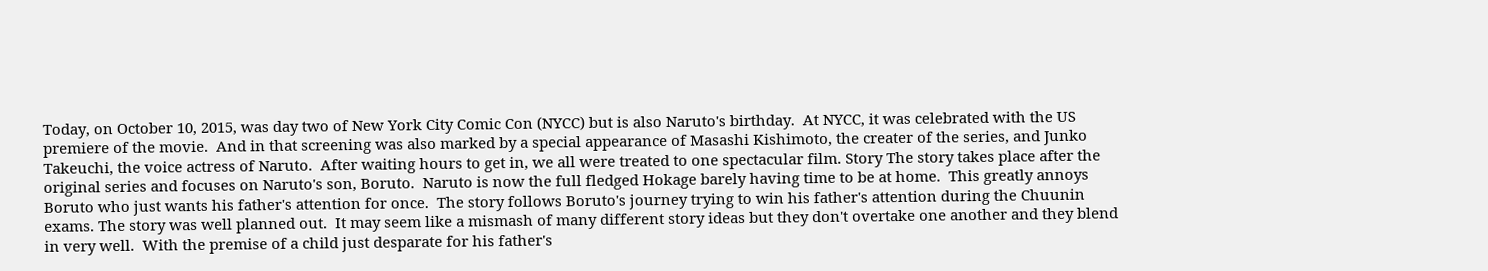Today, on October 10, 2015, was day two of New York City Comic Con (NYCC) but is also Naruto's birthday.  At NYCC, it was celebrated with the US premiere of the movie.  And in that screening was also marked by a special appearance of Masashi Kishimoto, the creater of the series, and Junko Takeuchi, the voice actress of Naruto.  After waiting hours to get in, we all were treated to one spectacular film. Story The story takes place after the original series and focuses on Naruto's son, Boruto.  Naruto is now the full fledged Hokage barely having time to be at home.  This greatly annoys Boruto who just wants his father's attention for once.  The story follows Boruto's journey trying to win his father's attention during the Chuunin exams. The story was well planned out.  It may seem like a mismash of many different story ideas but they don't overtake one another and they blend in very well.  With the premise of a child just desparate for his father's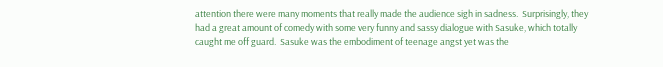attention there were many moments that really made the audience sigh in sadness.  Surprisingly, they had a great amount of comedy with some very funny and sassy dialogue with Sasuke, which totally caught me off guard.  Sasuke was the embodiment of teenage angst yet was the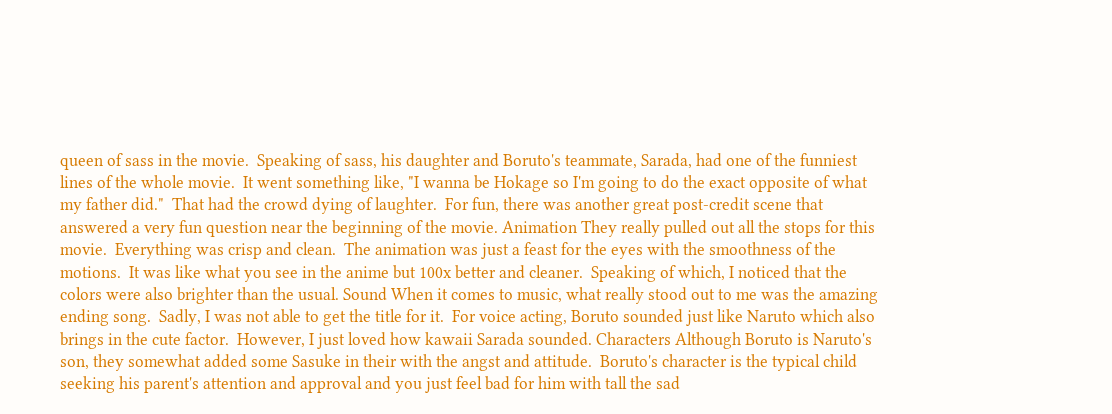queen of sass in the movie.  Speaking of sass, his daughter and Boruto's teammate, Sarada, had one of the funniest lines of the whole movie.  It went something like, "I wanna be Hokage so I'm going to do the exact opposite of what my father did."  That had the crowd dying of laughter.  For fun, there was another great post-credit scene that answered a very fun question near the beginning of the movie. Animation They really pulled out all the stops for this movie.  Everything was crisp and clean.  The animation was just a feast for the eyes with the smoothness of the motions.  It was like what you see in the anime but 100x better and cleaner.  Speaking of which, I noticed that the colors were also brighter than the usual. Sound When it comes to music, what really stood out to me was the amazing ending song.  Sadly, I was not able to get the title for it.  For voice acting, Boruto sounded just like Naruto which also brings in the cute factor.  However, I just loved how kawaii Sarada sounded. Characters Although Boruto is Naruto's son, they somewhat added some Sasuke in their with the angst and attitude.  Boruto's character is the typical child seeking his parent's attention and approval and you just feel bad for him with tall the sad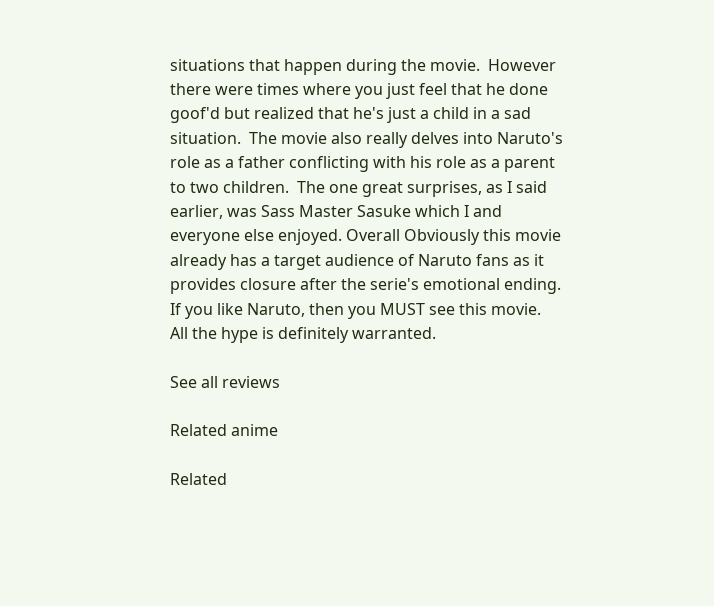situations that happen during the movie.  However there were times where you just feel that he done goof'd but realized that he's just a child in a sad situation.  The movie also really delves into Naruto's role as a father conflicting with his role as a parent to two children.  The one great surprises, as I said earlier, was Sass Master Sasuke which I and everyone else enjoyed. Overall Obviously this movie already has a target audience of Naruto fans as it provides closure after the serie's emotional ending.  If you like Naruto, then you MUST see this movie.  All the hype is definitely warranted.

See all reviews

Related anime

Related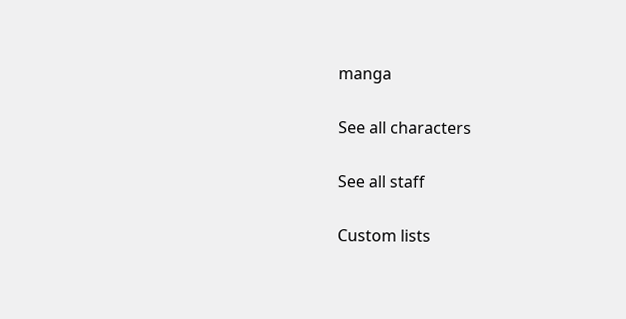manga


See all characters


See all staff


Custom lists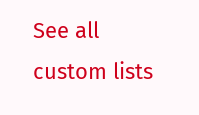See all custom lists